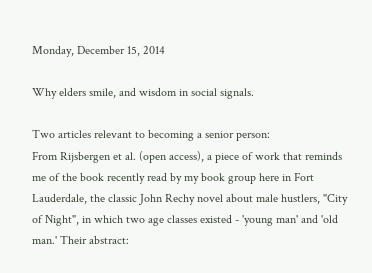Monday, December 15, 2014

Why elders smile, and wisdom in social signals.

Two articles relevant to becoming a senior person:
From Rijsbergen et al. (open access), a piece of work that reminds me of the book recently read by my book group here in Fort Lauderdale, the classic John Rechy novel about male hustlers, "City of Night", in which two age classes existed - 'young man' and 'old man.' Their abstract: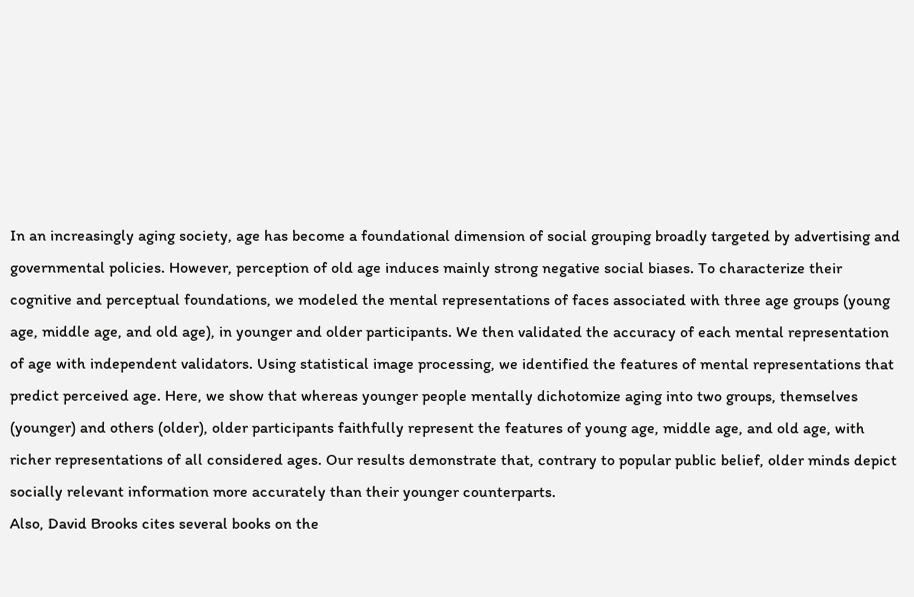In an increasingly aging society, age has become a foundational dimension of social grouping broadly targeted by advertising and governmental policies. However, perception of old age induces mainly strong negative social biases. To characterize their cognitive and perceptual foundations, we modeled the mental representations of faces associated with three age groups (young age, middle age, and old age), in younger and older participants. We then validated the accuracy of each mental representation of age with independent validators. Using statistical image processing, we identified the features of mental representations that predict perceived age. Here, we show that whereas younger people mentally dichotomize aging into two groups, themselves (younger) and others (older), older participants faithfully represent the features of young age, middle age, and old age, with richer representations of all considered ages. Our results demonstrate that, contrary to popular public belief, older minds depict socially relevant information more accurately than their younger counterparts.
Also, David Brooks cites several books on the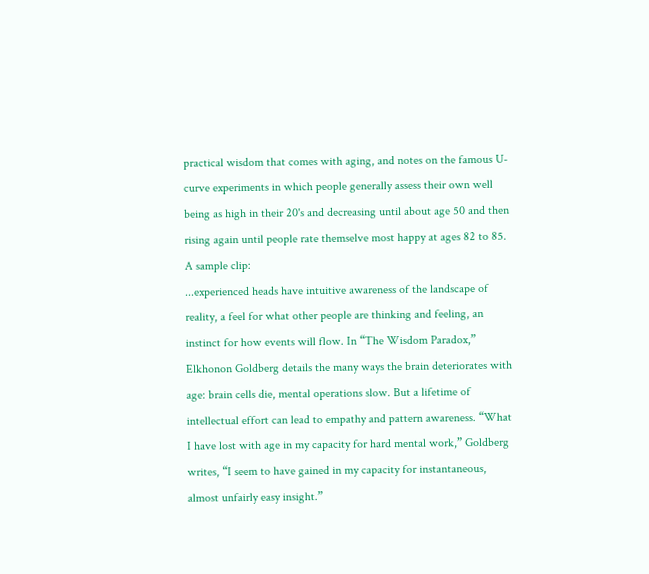practical wisdom that comes with aging, and notes on the famous U-curve experiments in which people generally assess their own well being as high in their 20's and decreasing until about age 50 and then rising again until people rate themselve most happy at ages 82 to 85. A sample clip:
...experienced heads have intuitive awareness of the landscape of reality, a feel for what other people are thinking and feeling, an instinct for how events will flow. In “The Wisdom Paradox,” Elkhonon Goldberg details the many ways the brain deteriorates with age: brain cells die, mental operations slow. But a lifetime of intellectual effort can lead to empathy and pattern awareness. “What I have lost with age in my capacity for hard mental work,” Goldberg writes, “I seem to have gained in my capacity for instantaneous, almost unfairly easy insight.”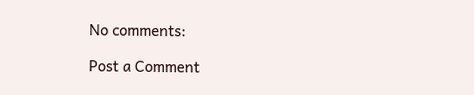No comments:

Post a Comment